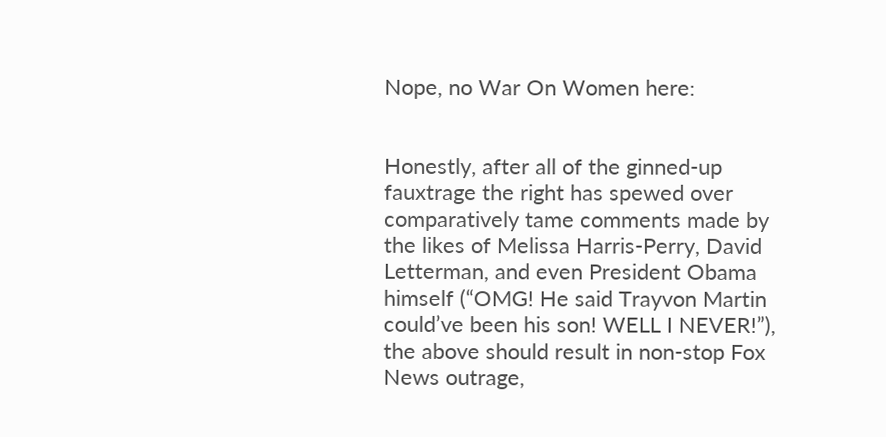Nope, no War On Women here:


Honestly, after all of the ginned-up fauxtrage the right has spewed over comparatively tame comments made by the likes of Melissa Harris-Perry, David Letterman, and even President Obama himself (“OMG! He said Trayvon Martin could’ve been his son! WELL I NEVER!”), the above should result in non-stop Fox News outrage,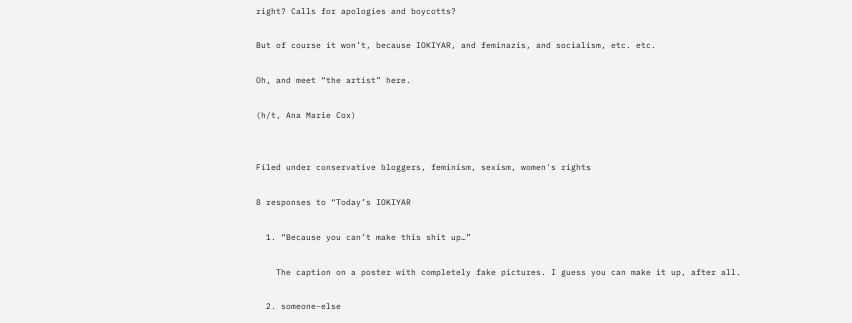right? Calls for apologies and boycotts?

But of course it won’t, because IOKIYAR, and feminazis, and socialism, etc. etc.

Oh, and meet “the artist” here.

(h/t, Ana Marie Cox)


Filed under conservative bloggers, feminism, sexism, women's rights

8 responses to “Today’s IOKIYAR

  1. “Because you can’t make this shit up…”

    The caption on a poster with completely fake pictures. I guess you can make it up, after all.

  2. someone-else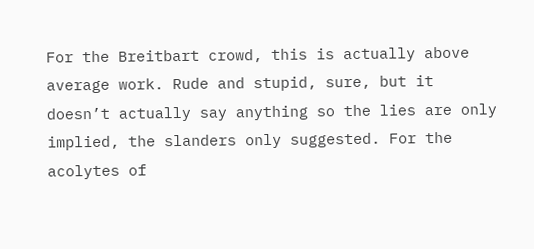For the Breitbart crowd, this is actually above average work. Rude and stupid, sure, but it doesn’t actually say anything so the lies are only implied, the slanders only suggested. For the acolytes of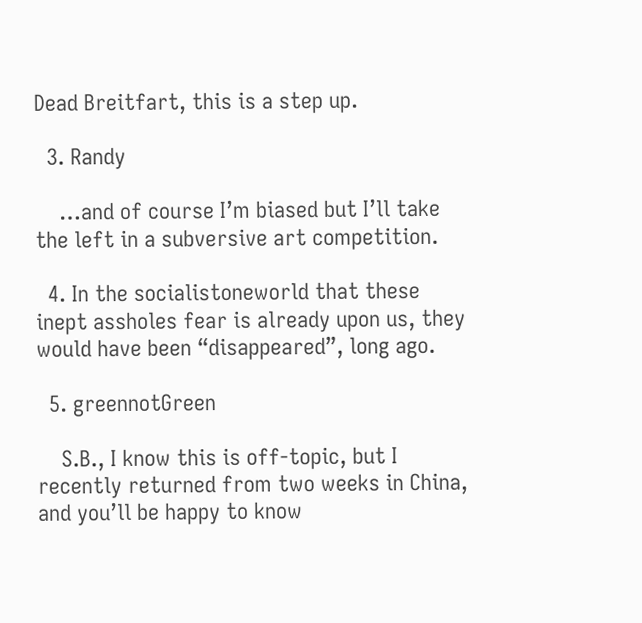Dead Breitfart, this is a step up.

  3. Randy

    …and of course I’m biased but I’ll take the left in a subversive art competition.

  4. In the socialistoneworld that these inept assholes fear is already upon us, they would have been “disappeared”, long ago.

  5. greennotGreen

    S.B., I know this is off-topic, but I recently returned from two weeks in China, and you’ll be happy to know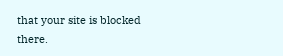that your site is blocked there.